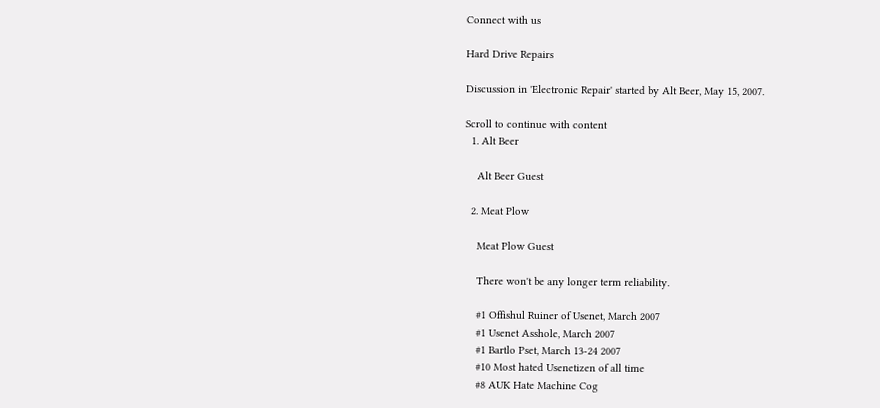Connect with us

Hard Drive Repairs

Discussion in 'Electronic Repair' started by Alt Beer, May 15, 2007.

Scroll to continue with content
  1. Alt Beer

    Alt Beer Guest

  2. Meat Plow

    Meat Plow Guest

    There won't be any longer term reliability.

    #1 Offishul Ruiner of Usenet, March 2007
    #1 Usenet Asshole, March 2007
    #1 Bartlo Pset, March 13-24 2007
    #10 Most hated Usenetizen of all time
    #8 AUK Hate Machine Cog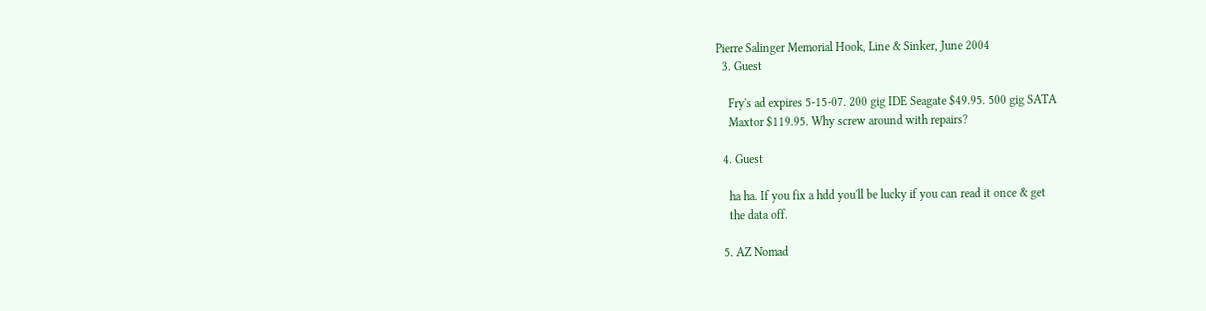Pierre Salinger Memorial Hook, Line & Sinker, June 2004
  3. Guest

    Fry's ad expires 5-15-07. 200 gig IDE Seagate $49.95. 500 gig SATA
    Maxtor $119.95. Why screw around with repairs?

  4. Guest

    ha ha. If you fix a hdd you'll be lucky if you can read it once & get
    the data off.

  5. AZ Nomad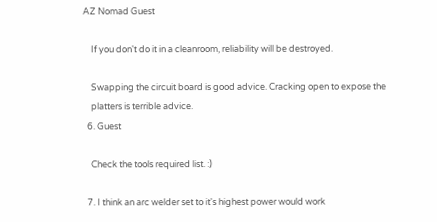AZ Nomad Guest

    If you don't do it in a cleanroom, reliability will be destroyed.

    Swapping the circuit board is good advice. Cracking open to expose the
    platters is terrible advice.
  6. Guest

    Check the tools required list. :)

  7. I think an arc welder set to it's highest power would work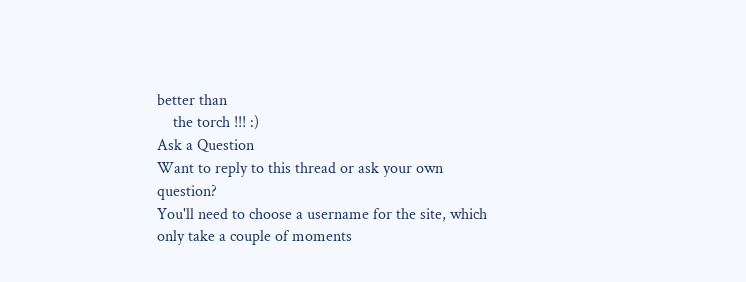better than
    the torch !!! :)
Ask a Question
Want to reply to this thread or ask your own question?
You'll need to choose a username for the site, which only take a couple of moments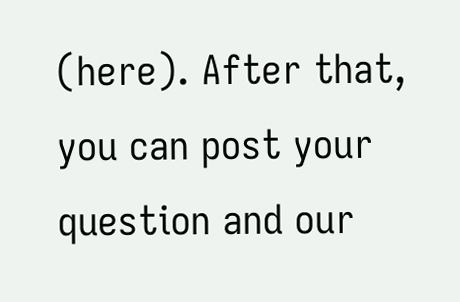(here). After that, you can post your question and our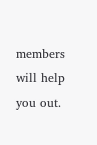members will help you out.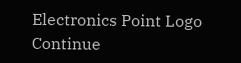Electronics Point Logo
Continue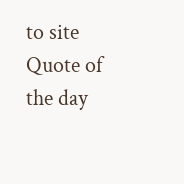to site
Quote of the day